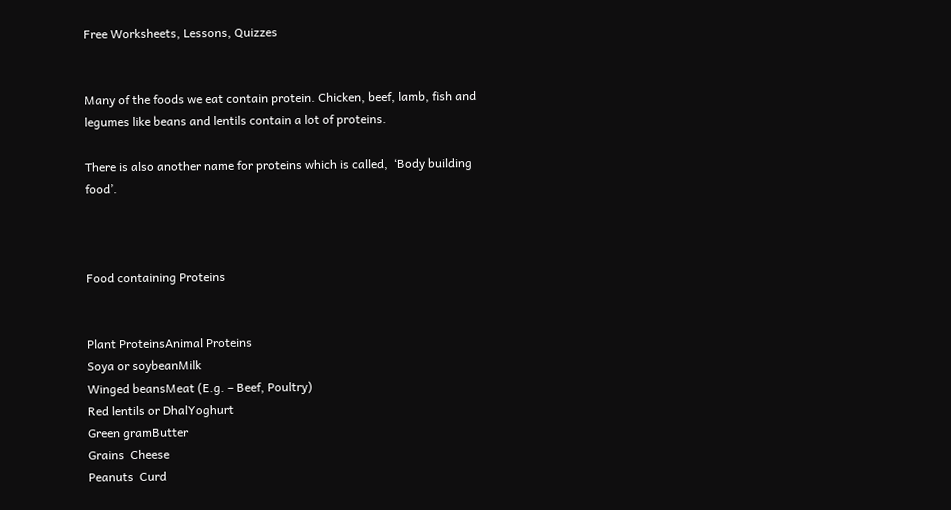Free Worksheets, Lessons, Quizzes


Many of the foods we eat contain protein. Chicken, beef, lamb, fish and legumes like beans and lentils contain a lot of proteins.

There is also another name for proteins which is called,  ‘Body building food’.



Food containing Proteins


Plant ProteinsAnimal Proteins
Soya or soybeanMilk
Winged beansMeat (E.g. – Beef, Poultry)
Red lentils or DhalYoghurt
Green gramButter
Grains  Cheese
Peanuts  Curd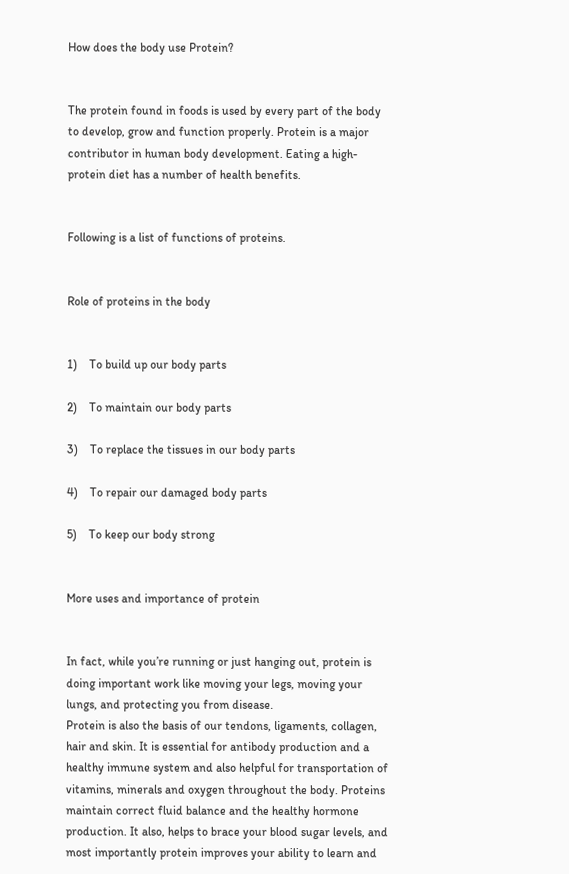How does the body use Protein?


The protein found in foods is used by every part of the body to develop, grow and function properly. Protein is a major contributor in human body development. Eating a high-protein diet has a number of health benefits.


Following is a list of functions of proteins.


Role of proteins in the body


1)    To build up our body parts

2)    To maintain our body parts

3)    To replace the tissues in our body parts

4)    To repair our damaged body parts

5)    To keep our body strong


More uses and importance of protein


In fact, while you’re running or just hanging out, protein is doing important work like moving your legs, moving your lungs, and protecting you from disease.
Protein is also the basis of our tendons, ligaments, collagen, hair and skin. It is essential for antibody production and a healthy immune system and also helpful for transportation of vitamins, minerals and oxygen throughout the body. Proteins maintain correct fluid balance and the healthy hormone production. It also, helps to brace your blood sugar levels, and most importantly protein improves your ability to learn and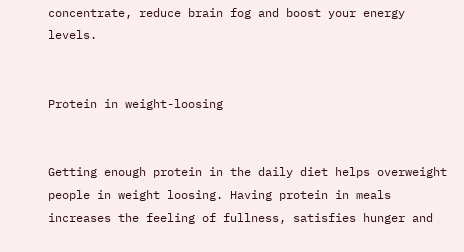concentrate, reduce brain fog and boost your energy levels.


Protein in weight-loosing


Getting enough protein in the daily diet helps overweight people in weight loosing. Having protein in meals increases the feeling of fullness, satisfies hunger and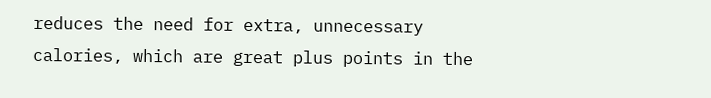reduces the need for extra, unnecessary calories, which are great plus points in the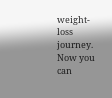weight-loss journey.
Now you can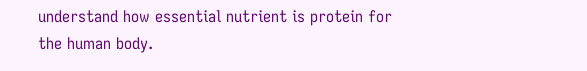understand how essential nutrient is protein for the human body.